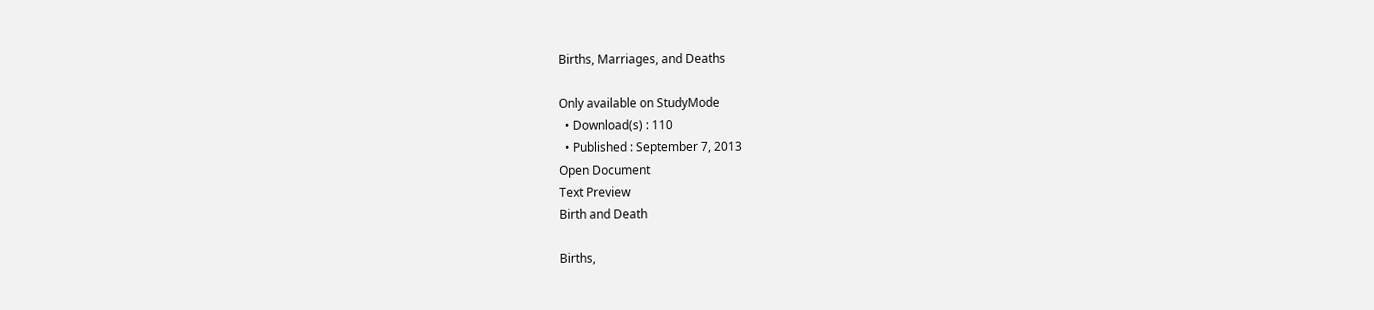Births, Marriages, and Deaths

Only available on StudyMode
  • Download(s) : 110
  • Published : September 7, 2013
Open Document
Text Preview
Birth and Death

Births,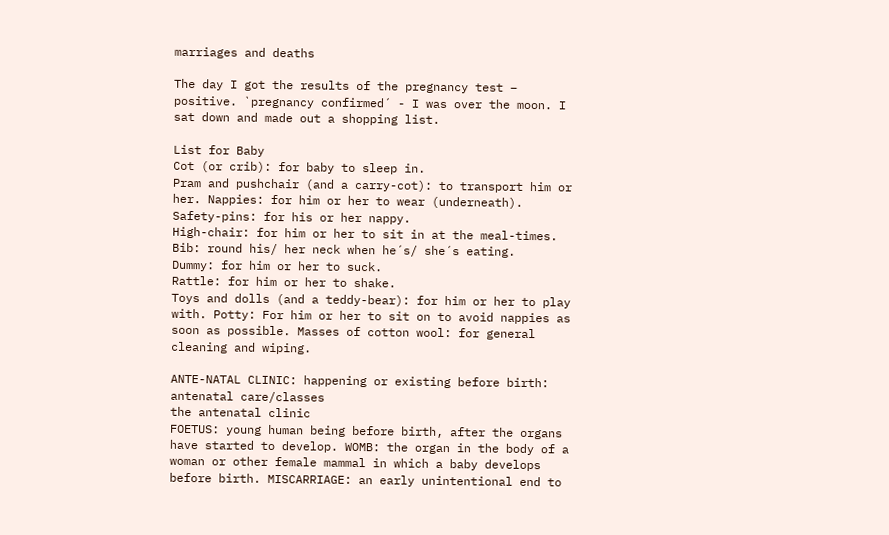marriages and deaths

The day I got the results of the pregnancy test – positive. `pregnancy confirmed´ - I was over the moon. I sat down and made out a shopping list.

List for Baby
Cot (or crib): for baby to sleep in.
Pram and pushchair (and a carry-cot): to transport him or her. Nappies: for him or her to wear (underneath).
Safety-pins: for his or her nappy.
High-chair: for him or her to sit in at the meal-times.
Bib: round his/ her neck when he´s/ she´s eating.
Dummy: for him or her to suck.
Rattle: for him or her to shake.
Toys and dolls (and a teddy-bear): for him or her to play with. Potty: For him or her to sit on to avoid nappies as soon as possible. Masses of cotton wool: for general cleaning and wiping.

ANTE-NATAL CLINIC: happening or existing before birth:
antenatal care/classes
the antenatal clinic
FOETUS: young human being before birth, after the organs have started to develop. WOMB: the organ in the body of a woman or other female mammal in which a baby develops before birth. MISCARRIAGE: an early unintentional end to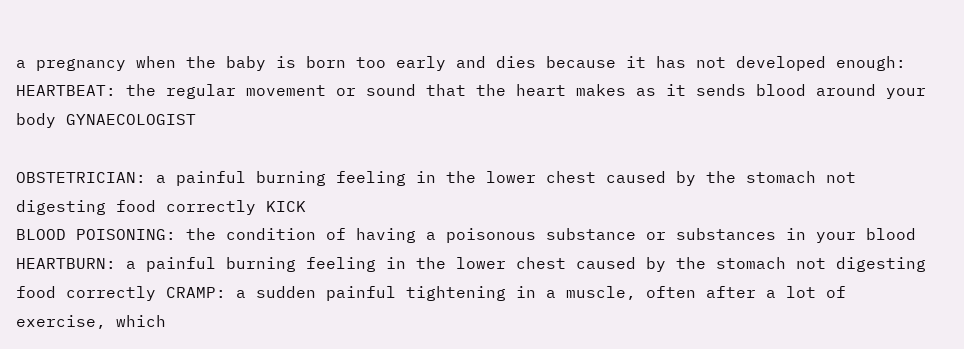a pregnancy when the baby is born too early and dies because it has not developed enough: HEARTBEAT: the regular movement or sound that the heart makes as it sends blood around your body GYNAECOLOGIST

OBSTETRICIAN: a painful burning feeling in the lower chest caused by the stomach not digesting food correctly KICK
BLOOD POISONING: the condition of having a poisonous substance or substances in your blood HEARTBURN: a painful burning feeling in the lower chest caused by the stomach not digesting food correctly CRAMP: a sudden painful tightening in a muscle, often after a lot of exercise, which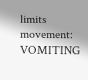limits movement: VOMITING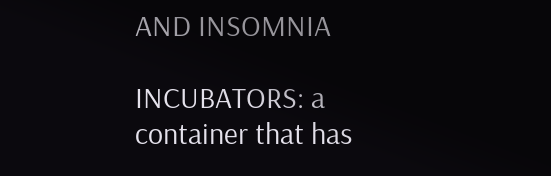AND INSOMNIA

INCUBATORS: a container that has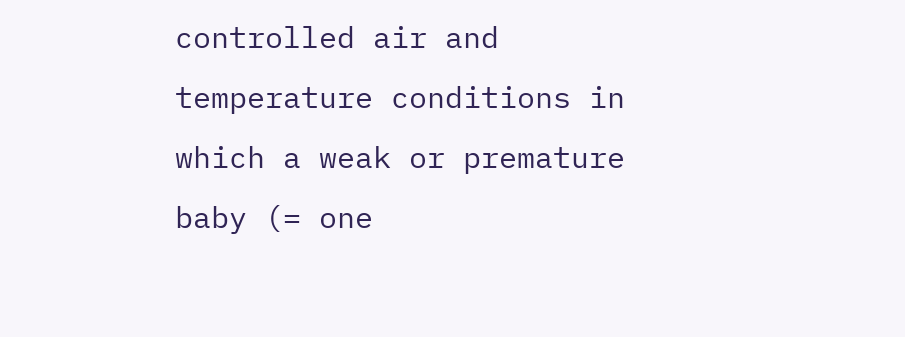controlled air and temperature conditions in which a weak or premature baby (= one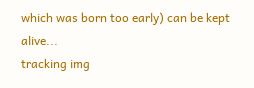which was born too early) can be kept alive...
tracking img